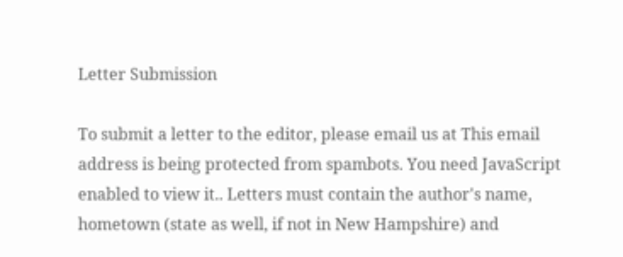Letter Submission

To submit a letter to the editor, please email us at This email address is being protected from spambots. You need JavaScript enabled to view it.. Letters must contain the author's name, hometown (state as well, if not in New Hampshire) and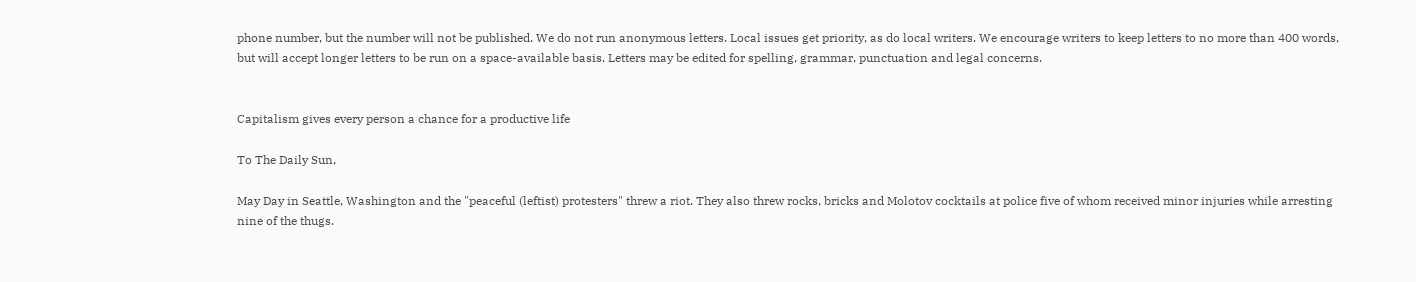phone number, but the number will not be published. We do not run anonymous letters. Local issues get priority, as do local writers. We encourage writers to keep letters to no more than 400 words, but will accept longer letters to be run on a space-available basis. Letters may be edited for spelling, grammar, punctuation and legal concerns.


Capitalism gives every person a chance for a productive life

To The Daily Sun,

May Day in Seattle, Washington and the "peaceful (leftist) protesters" threw a riot. They also threw rocks, bricks and Molotov cocktails at police five of whom received minor injuries while arresting nine of the thugs.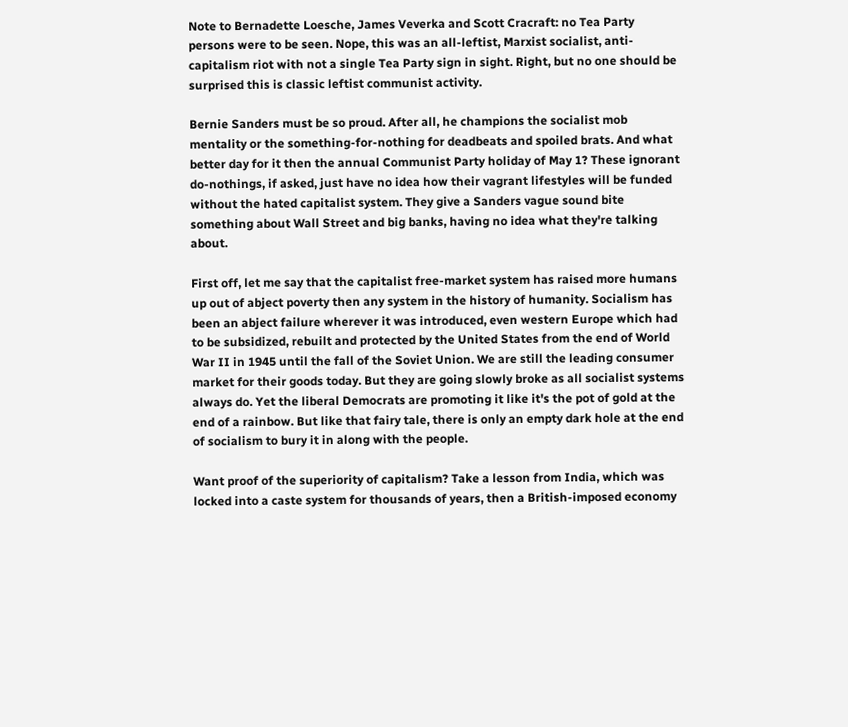Note to Bernadette Loesche, James Veverka and Scott Cracraft: no Tea Party persons were to be seen. Nope, this was an all-leftist, Marxist socialist, anti-capitalism riot with not a single Tea Party sign in sight. Right, but no one should be surprised this is classic leftist communist activity.

Bernie Sanders must be so proud. After all, he champions the socialist mob mentality or the something-for-nothing for deadbeats and spoiled brats. And what better day for it then the annual Communist Party holiday of May 1? These ignorant do-nothings, if asked, just have no idea how their vagrant lifestyles will be funded without the hated capitalist system. They give a Sanders vague sound bite something about Wall Street and big banks, having no idea what they're talking about.

First off, let me say that the capitalist free-market system has raised more humans up out of abject poverty then any system in the history of humanity. Socialism has been an abject failure wherever it was introduced, even western Europe which had to be subsidized, rebuilt and protected by the United States from the end of World War II in 1945 until the fall of the Soviet Union. We are still the leading consumer market for their goods today. But they are going slowly broke as all socialist systems always do. Yet the liberal Democrats are promoting it like it's the pot of gold at the end of a rainbow. But like that fairy tale, there is only an empty dark hole at the end of socialism to bury it in along with the people.

Want proof of the superiority of capitalism? Take a lesson from India, which was locked into a caste system for thousands of years, then a British-imposed economy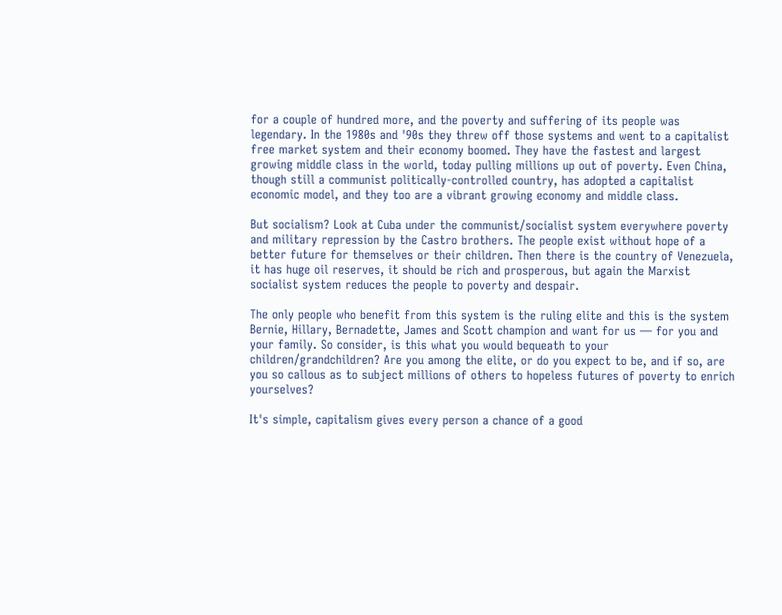for a couple of hundred more, and the poverty and suffering of its people was legendary. In the 1980s and '90s they threw off those systems and went to a capitalist free market system and their economy boomed. They have the fastest and largest growing middle class in the world, today pulling millions up out of poverty. Even China, though still a communist politically-controlled country, has adopted a capitalist economic model, and they too are a vibrant growing economy and middle class.

But socialism? Look at Cuba under the communist/socialist system everywhere poverty and military repression by the Castro brothers. The people exist without hope of a better future for themselves or their children. Then there is the country of Venezuela, it has huge oil reserves, it should be rich and prosperous, but again the Marxist socialist system reduces the people to poverty and despair.

The only people who benefit from this system is the ruling elite and this is the system Bernie, Hillary, Bernadette, James and Scott champion and want for us — for you and your family. So consider, is this what you would bequeath to your children/grandchildren? Are you among the elite, or do you expect to be, and if so, are you so callous as to subject millions of others to hopeless futures of poverty to enrich yourselves?

It's simple, capitalism gives every person a chance of a good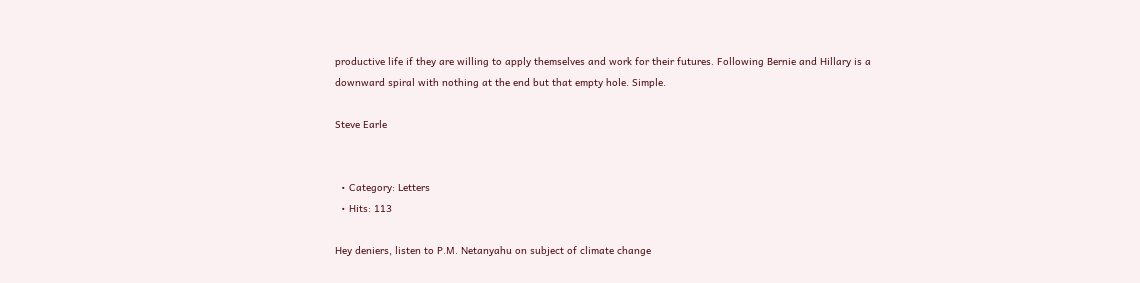productive life if they are willing to apply themselves and work for their futures. Following Bernie and Hillary is a downward spiral with nothing at the end but that empty hole. Simple.

Steve Earle


  • Category: Letters
  • Hits: 113

Hey deniers, listen to P.M. Netanyahu on subject of climate change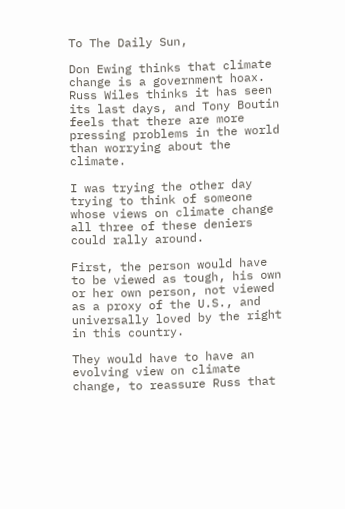To The Daily Sun,

Don Ewing thinks that climate change is a government hoax. Russ Wiles thinks it has seen its last days, and Tony Boutin feels that there are more pressing problems in the world than worrying about the climate.

I was trying the other day trying to think of someone whose views on climate change all three of these deniers could rally around.

First, the person would have to be viewed as tough, his own or her own person, not viewed as a proxy of the U.S., and universally loved by the right in this country.

They would have to have an evolving view on climate change, to reassure Russ that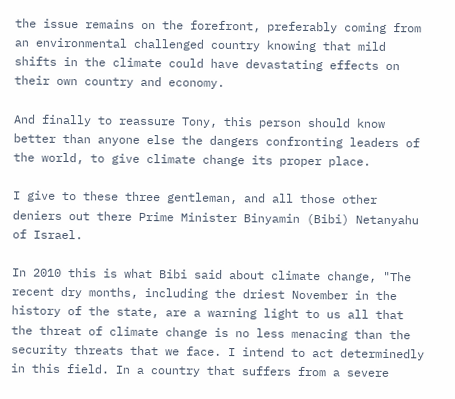the issue remains on the forefront, preferably coming from an environmental challenged country knowing that mild shifts in the climate could have devastating effects on their own country and economy.

And finally to reassure Tony, this person should know better than anyone else the dangers confronting leaders of the world, to give climate change its proper place.

I give to these three gentleman, and all those other deniers out there Prime Minister Binyamin (Bibi) Netanyahu of Israel.

In 2010 this is what Bibi said about climate change, "The recent dry months, including the driest November in the history of the state, are a warning light to us all that the threat of climate change is no less menacing than the security threats that we face. I intend to act determinedly in this field. In a country that suffers from a severe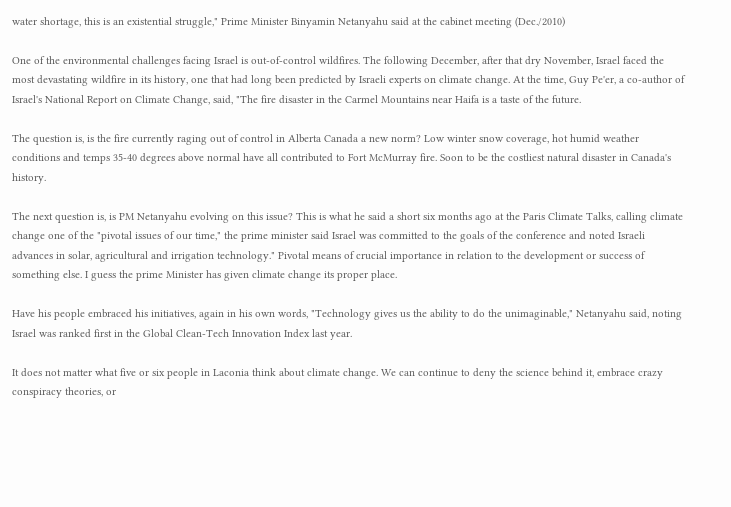water shortage, this is an existential struggle," Prime Minister Binyamin Netanyahu said at the cabinet meeting (Dec./2010)

One of the environmental challenges facing Israel is out-of-control wildfires. The following December, after that dry November, Israel faced the most devastating wildfire in its history, one that had long been predicted by Israeli experts on climate change. At the time, Guy Pe'er, a co-author of Israel's National Report on Climate Change, said, "The fire disaster in the Carmel Mountains near Haifa is a taste of the future.

The question is, is the fire currently raging out of control in Alberta Canada a new norm? Low winter snow coverage, hot humid weather conditions and temps 35-40 degrees above normal have all contributed to Fort McMurray fire. Soon to be the costliest natural disaster in Canada's history.

The next question is, is PM Netanyahu evolving on this issue? This is what he said a short six months ago at the Paris Climate Talks, calling climate change one of the "pivotal issues of our time," the prime minister said Israel was committed to the goals of the conference and noted Israeli advances in solar, agricultural and irrigation technology." Pivotal means of crucial importance in relation to the development or success of something else. I guess the prime Minister has given climate change its proper place.

Have his people embraced his initiatives, again in his own words, "Technology gives us the ability to do the unimaginable," Netanyahu said, noting Israel was ranked first in the Global Clean-Tech Innovation Index last year.

It does not matter what five or six people in Laconia think about climate change. We can continue to deny the science behind it, embrace crazy conspiracy theories, or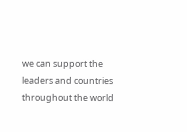we can support the leaders and countries throughout the world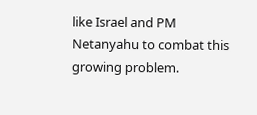like Israel and PM Netanyahu to combat this growing problem.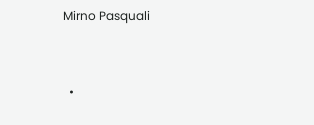Mirno Pasquali


  •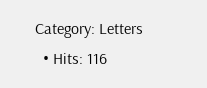Category: Letters
  • Hits: 116